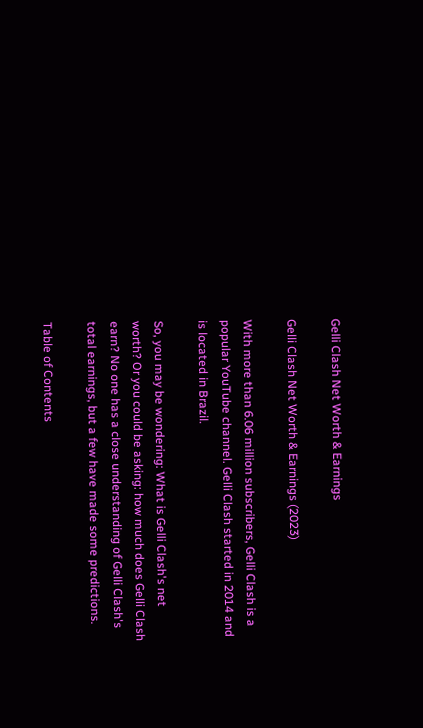Gelli Clash Net Worth & Earnings

Gelli Clash Net Worth & Earnings (2023)

With more than 6.06 million subscribers, Gelli Clash is a popular YouTube channel. Gelli Clash started in 2014 and is located in Brazil.

So, you may be wondering: What is Gelli Clash's net worth? Or you could be asking: how much does Gelli Clash earn? No one has a close understanding of Gelli Clash's total earnings, but a few have made some predictions.

Table of Contents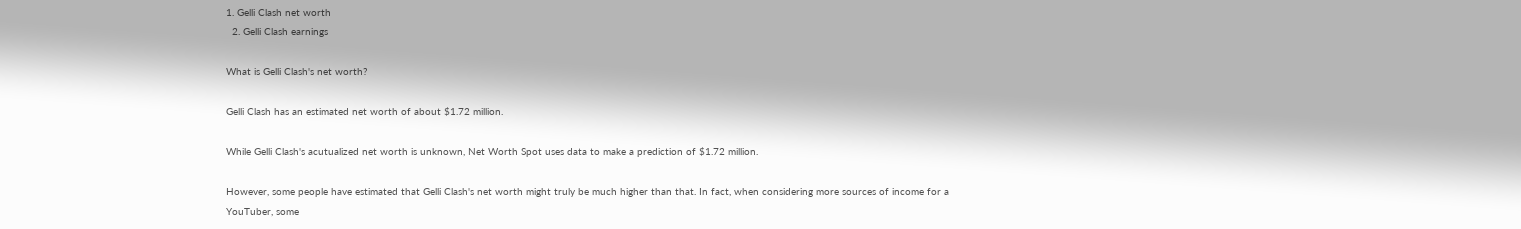1. Gelli Clash net worth
  2. Gelli Clash earnings

What is Gelli Clash's net worth?

Gelli Clash has an estimated net worth of about $1.72 million.

While Gelli Clash's acutualized net worth is unknown, Net Worth Spot uses data to make a prediction of $1.72 million.

However, some people have estimated that Gelli Clash's net worth might truly be much higher than that. In fact, when considering more sources of income for a YouTuber, some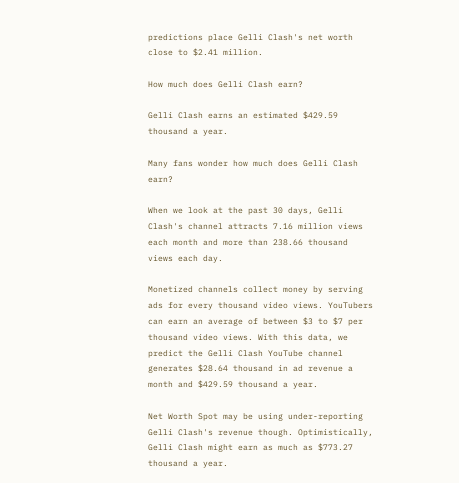predictions place Gelli Clash's net worth close to $2.41 million.

How much does Gelli Clash earn?

Gelli Clash earns an estimated $429.59 thousand a year.

Many fans wonder how much does Gelli Clash earn?

When we look at the past 30 days, Gelli Clash's channel attracts 7.16 million views each month and more than 238.66 thousand views each day.

Monetized channels collect money by serving ads for every thousand video views. YouTubers can earn an average of between $3 to $7 per thousand video views. With this data, we predict the Gelli Clash YouTube channel generates $28.64 thousand in ad revenue a month and $429.59 thousand a year.

Net Worth Spot may be using under-reporting Gelli Clash's revenue though. Optimistically, Gelli Clash might earn as much as $773.27 thousand a year.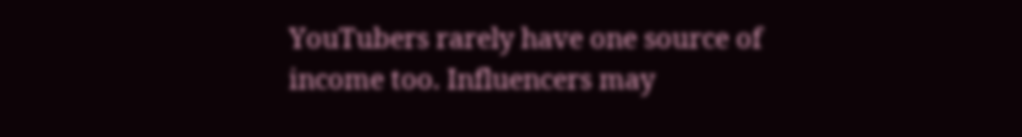YouTubers rarely have one source of income too. Influencers may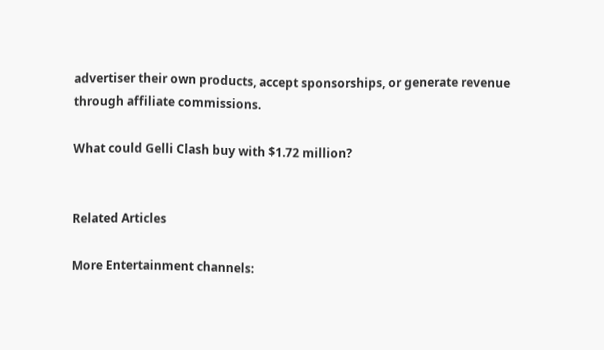advertiser their own products, accept sponsorships, or generate revenue through affiliate commissions.

What could Gelli Clash buy with $1.72 million?


Related Articles

More Entertainment channels: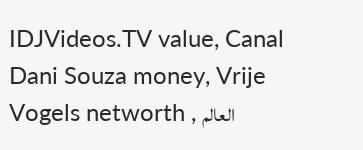IDJVideos.TV value, Canal Dani Souza money, Vrije Vogels networth , العالم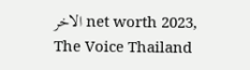الاخر net worth 2023, The Voice Thailand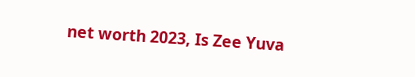net worth 2023, Is Zee Yuva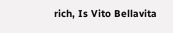rich, Is Vito Bellavita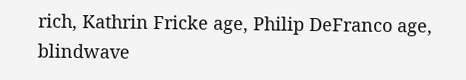rich, Kathrin Fricke age, Philip DeFranco age, blindwave